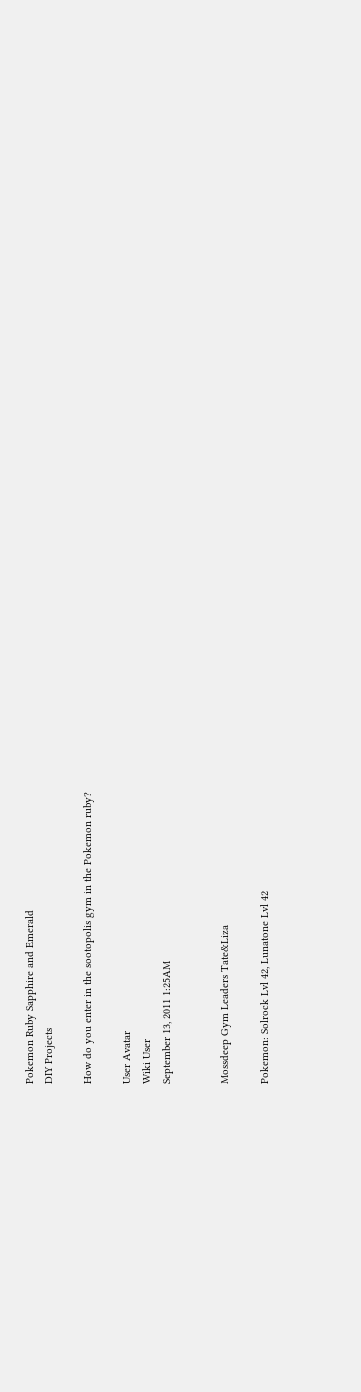Pokemon Ruby Sapphire and Emerald
DIY Projects

How do you enter in the sootopolis gym in the Pokemon ruby?

User Avatar
Wiki User
September 13, 2011 1:25AM


Mossdeep Gym Leaders Tate&Liza

Pokemon: Solrock Lvl 42, Lunatone Lvl 42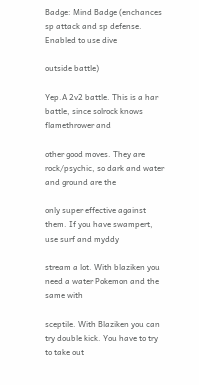Badge: Mind Badge (enchances sp attack and sp defense. Enabled to use dive

outside battle)

Yep.A 2v2 battle. This is a har battle, since solrock knows flamethrower and

other good moves. They are rock/psychic, so dark and water and ground are the

only super effective against them. If you have swampert, use surf and myddy

stream a lot. With blaziken you need a water Pokemon and the same with

sceptile. With Blaziken you can try double kick. You have to try to take out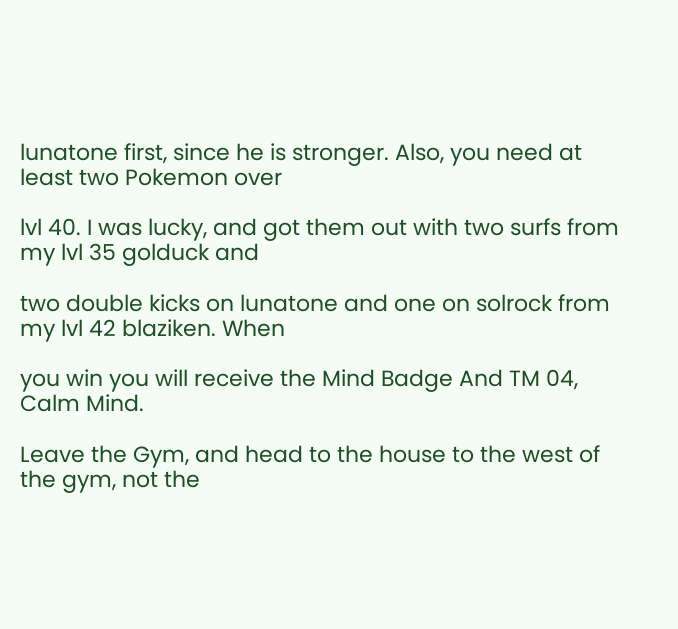lunatone first, since he is stronger. Also, you need at least two Pokemon over

lvl 40. I was lucky, and got them out with two surfs from my lvl 35 golduck and

two double kicks on lunatone and one on solrock from my lvl 42 blaziken. When

you win you will receive the Mind Badge And TM 04, Calm Mind.

Leave the Gym, and head to the house to the west of the gym, not the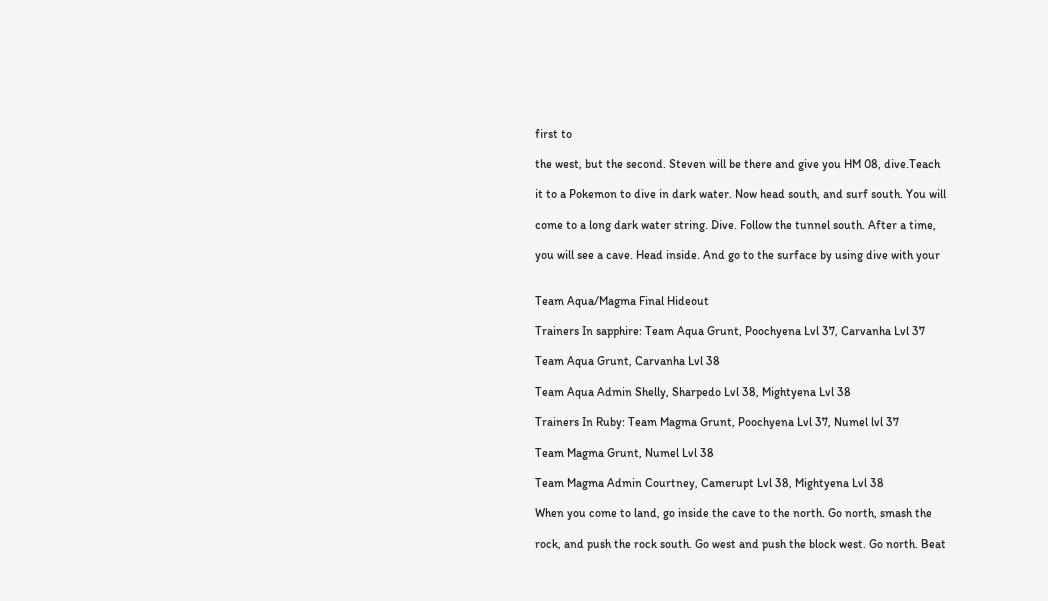first to

the west, but the second. Steven will be there and give you HM 08, dive.Teach

it to a Pokemon to dive in dark water. Now head south, and surf south. You will

come to a long dark water string. Dive. Follow the tunnel south. After a time,

you will see a cave. Head inside. And go to the surface by using dive with your


Team Aqua/Magma Final Hideout

Trainers In sapphire: Team Aqua Grunt, Poochyena Lvl 37, Carvanha Lvl 37

Team Aqua Grunt, Carvanha Lvl 38

Team Aqua Admin Shelly, Sharpedo Lvl 38, Mightyena Lvl 38

Trainers In Ruby: Team Magma Grunt, Poochyena Lvl 37, Numel lvl 37

Team Magma Grunt, Numel Lvl 38

Team Magma Admin Courtney, Camerupt Lvl 38, Mightyena Lvl 38

When you come to land, go inside the cave to the north. Go north, smash the

rock, and push the rock south. Go west and push the block west. Go north. Beat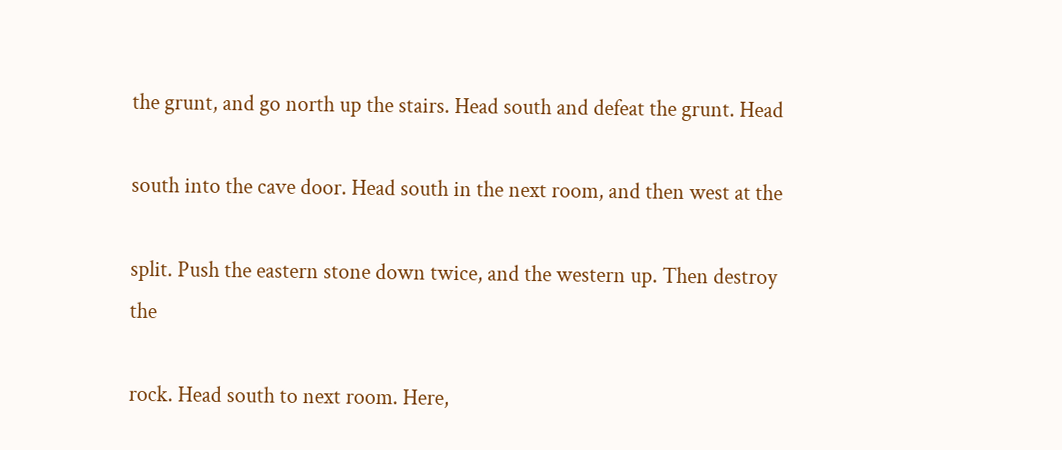the grunt, and go north up the stairs. Head south and defeat the grunt. Head

south into the cave door. Head south in the next room, and then west at the

split. Push the eastern stone down twice, and the western up. Then destroy the

rock. Head south to next room. Here,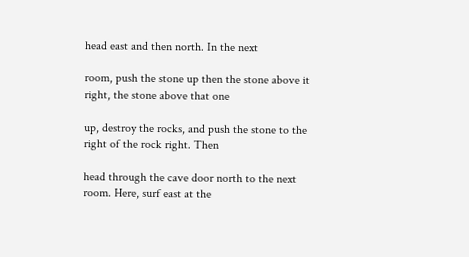head east and then north. In the next

room, push the stone up then the stone above it right, the stone above that one

up, destroy the rocks, and push the stone to the right of the rock right. Then

head through the cave door north to the next room. Here, surf east at the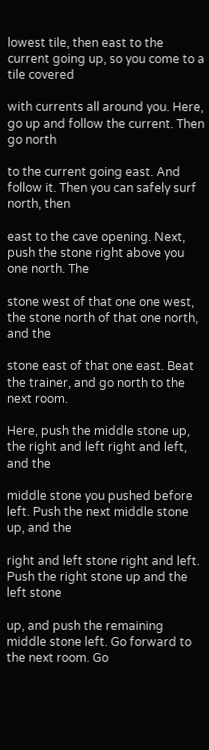lowest tile, then east to the current going up, so you come to a tile covered

with currents all around you. Here, go up and follow the current. Then go north

to the current going east. And follow it. Then you can safely surf north, then

east to the cave opening. Next, push the stone right above you one north. The

stone west of that one one west, the stone north of that one north, and the

stone east of that one east. Beat the trainer, and go north to the next room.

Here, push the middle stone up, the right and left right and left, and the

middle stone you pushed before left. Push the next middle stone up, and the

right and left stone right and left. Push the right stone up and the left stone

up, and push the remaining middle stone left. Go forward to the next room. Go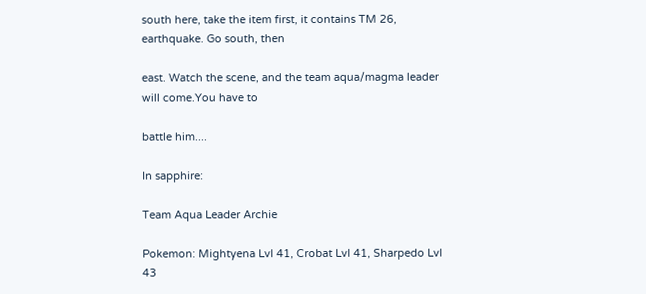south here, take the item first, it contains TM 26, earthquake. Go south, then

east. Watch the scene, and the team aqua/magma leader will come.You have to

battle him....

In sapphire:

Team Aqua Leader Archie

Pokemon: Mightyena Lvl 41, Crobat Lvl 41, Sharpedo Lvl 43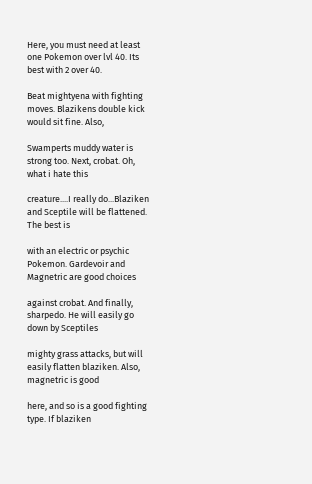Here, you must need at least one Pokemon over lvl 40. Its best with 2 over 40.

Beat mightyena with fighting moves. Blazikens double kick would sit fine. Also,

Swamperts muddy water is strong too. Next, crobat. Oh, what i hate this

creature....I really do...Blaziken and Sceptile will be flattened. The best is

with an electric or psychic Pokemon. Gardevoir and Magnetric are good choices

against crobat. And finally, sharpedo. He will easily go down by Sceptiles

mighty grass attacks, but will easily flatten blaziken. Also, magnetric is good

here, and so is a good fighting type. If blaziken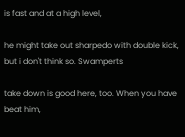is fast and at a high level,

he might take out sharpedo with double kick, but i don't think so. Swamperts

take down is good here, too. When you have beat him,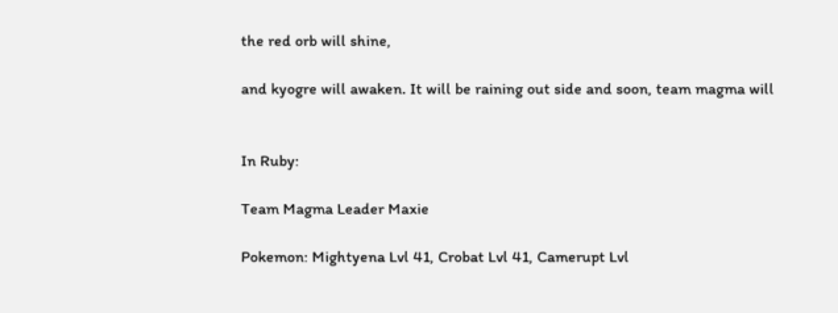the red orb will shine,

and kyogre will awaken. It will be raining out side and soon, team magma will


In Ruby:

Team Magma Leader Maxie

Pokemon: Mightyena Lvl 41, Crobat Lvl 41, Camerupt Lvl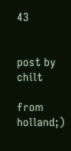43


post by chilt

from holland;)